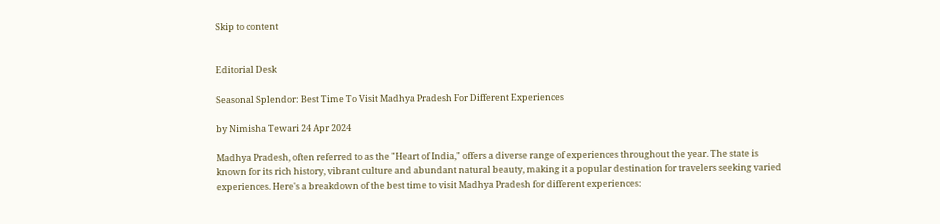Skip to content


Editorial Desk

Seasonal Splendor: Best Time To Visit Madhya Pradesh For Different Experiences

by Nimisha Tewari 24 Apr 2024

Madhya Pradesh, often referred to as the "Heart of India," offers a diverse range of experiences throughout the year. The state is known for its rich history, vibrant culture and abundant natural beauty, making it a popular destination for travelers seeking varied experiences. Here's a breakdown of the best time to visit Madhya Pradesh for different experiences: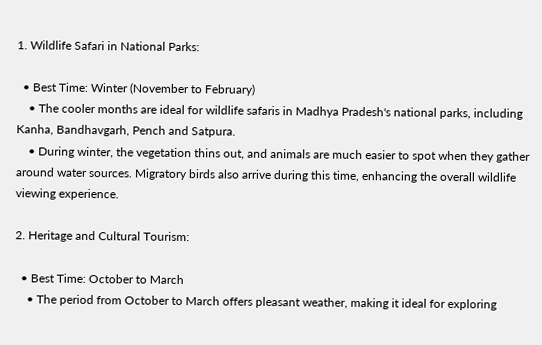1. Wildlife Safari in National Parks:

  • Best Time: Winter (November to February)
    • The cooler months are ideal for wildlife safaris in Madhya Pradesh's national parks, including Kanha, Bandhavgarh, Pench and Satpura.
    • During winter, the vegetation thins out, and animals are much easier to spot when they gather around water sources. Migratory birds also arrive during this time, enhancing the overall wildlife viewing experience.

2. Heritage and Cultural Tourism:

  • Best Time: October to March
    • The period from October to March offers pleasant weather, making it ideal for exploring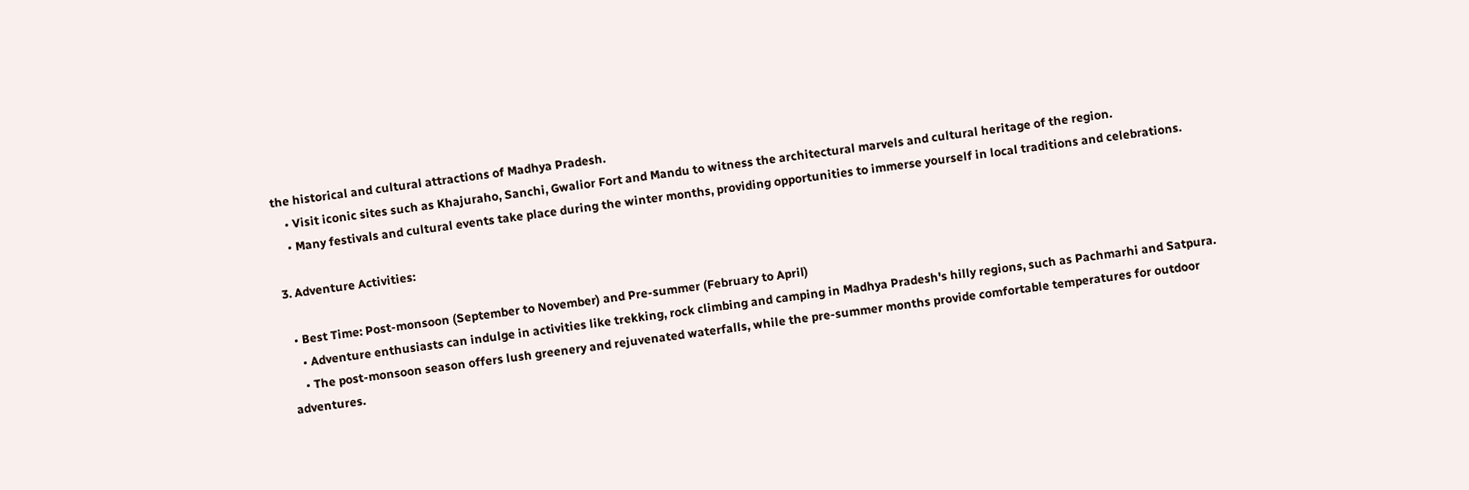the historical and cultural attractions of Madhya Pradesh.
    • Visit iconic sites such as Khajuraho, Sanchi, Gwalior Fort and Mandu to witness the architectural marvels and cultural heritage of the region.
    • Many festivals and cultural events take place during the winter months, providing opportunities to immerse yourself in local traditions and celebrations.

3. Adventure Activities:

  • Best Time: Post-monsoon (September to November) and Pre-summer (February to April)
    • Adventure enthusiasts can indulge in activities like trekking, rock climbing and camping in Madhya Pradesh's hilly regions, such as Pachmarhi and Satpura.
    • The post-monsoon season offers lush greenery and rejuvenated waterfalls, while the pre-summer months provide comfortable temperatures for outdoor adventures.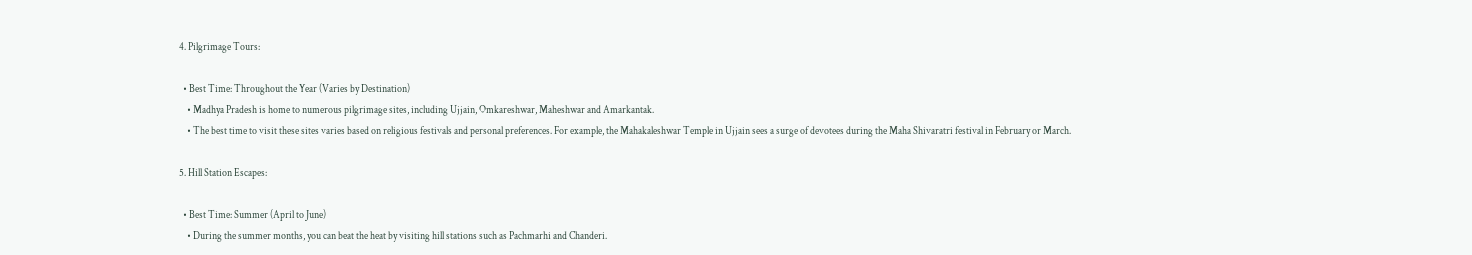4. Pilgrimage Tours:

  • Best Time: Throughout the Year (Varies by Destination)
    • Madhya Pradesh is home to numerous pilgrimage sites, including Ujjain, Omkareshwar, Maheshwar and Amarkantak.
    • The best time to visit these sites varies based on religious festivals and personal preferences. For example, the Mahakaleshwar Temple in Ujjain sees a surge of devotees during the Maha Shivaratri festival in February or March.

5. Hill Station Escapes:

  • Best Time: Summer (April to June)
    • During the summer months, you can beat the heat by visiting hill stations such as Pachmarhi and Chanderi.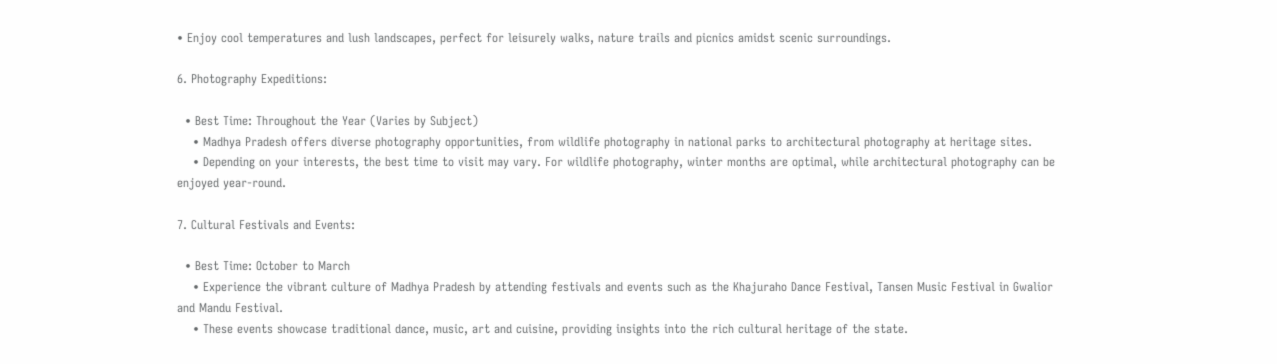• Enjoy cool temperatures and lush landscapes, perfect for leisurely walks, nature trails and picnics amidst scenic surroundings.

6. Photography Expeditions:

  • Best Time: Throughout the Year (Varies by Subject)
    • Madhya Pradesh offers diverse photography opportunities, from wildlife photography in national parks to architectural photography at heritage sites.
    • Depending on your interests, the best time to visit may vary. For wildlife photography, winter months are optimal, while architectural photography can be enjoyed year-round.

7. Cultural Festivals and Events:

  • Best Time: October to March
    • Experience the vibrant culture of Madhya Pradesh by attending festivals and events such as the Khajuraho Dance Festival, Tansen Music Festival in Gwalior and Mandu Festival.
    • These events showcase traditional dance, music, art and cuisine, providing insights into the rich cultural heritage of the state.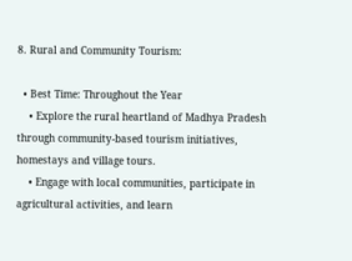8. Rural and Community Tourism:

  • Best Time: Throughout the Year
    • Explore the rural heartland of Madhya Pradesh through community-based tourism initiatives, homestays and village tours.
    • Engage with local communities, participate in agricultural activities, and learn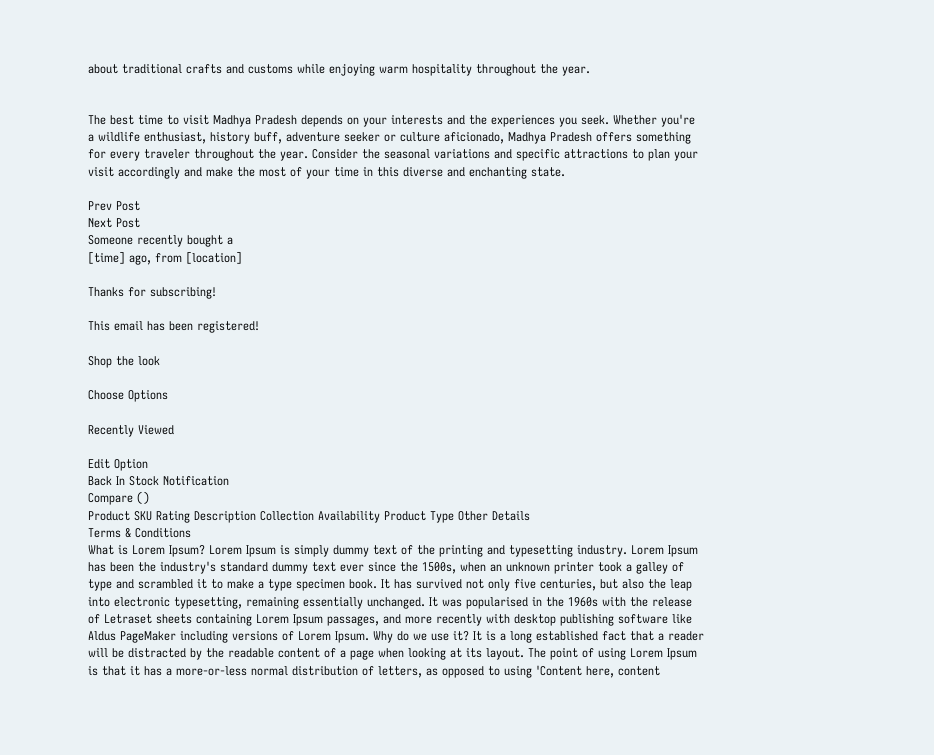about traditional crafts and customs while enjoying warm hospitality throughout the year.


The best time to visit Madhya Pradesh depends on your interests and the experiences you seek. Whether you're a wildlife enthusiast, history buff, adventure seeker or culture aficionado, Madhya Pradesh offers something for every traveler throughout the year. Consider the seasonal variations and specific attractions to plan your visit accordingly and make the most of your time in this diverse and enchanting state.

Prev Post
Next Post
Someone recently bought a
[time] ago, from [location]

Thanks for subscribing!

This email has been registered!

Shop the look

Choose Options

Recently Viewed

Edit Option
Back In Stock Notification
Compare ()
Product SKU Rating Description Collection Availability Product Type Other Details
Terms & Conditions
What is Lorem Ipsum? Lorem Ipsum is simply dummy text of the printing and typesetting industry. Lorem Ipsum has been the industry's standard dummy text ever since the 1500s, when an unknown printer took a galley of type and scrambled it to make a type specimen book. It has survived not only five centuries, but also the leap into electronic typesetting, remaining essentially unchanged. It was popularised in the 1960s with the release of Letraset sheets containing Lorem Ipsum passages, and more recently with desktop publishing software like Aldus PageMaker including versions of Lorem Ipsum. Why do we use it? It is a long established fact that a reader will be distracted by the readable content of a page when looking at its layout. The point of using Lorem Ipsum is that it has a more-or-less normal distribution of letters, as opposed to using 'Content here, content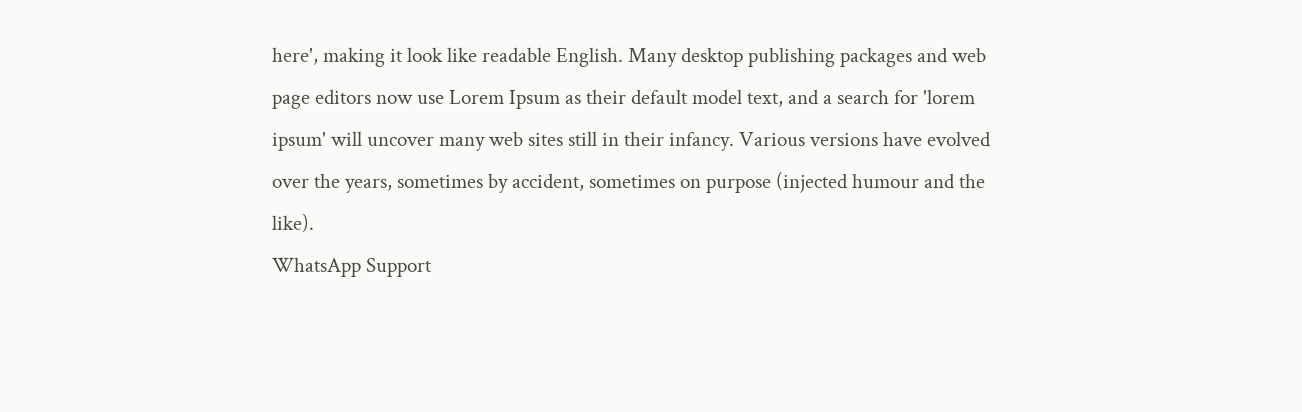here', making it look like readable English. Many desktop publishing packages and web page editors now use Lorem Ipsum as their default model text, and a search for 'lorem ipsum' will uncover many web sites still in their infancy. Various versions have evolved over the years, sometimes by accident, sometimes on purpose (injected humour and the like).
WhatsApp Support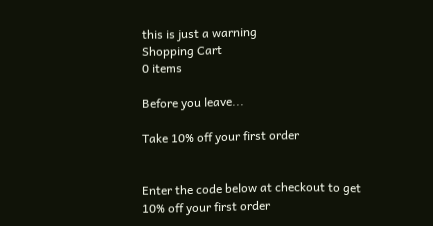this is just a warning
Shopping Cart
0 items

Before you leave...

Take 10% off your first order


Enter the code below at checkout to get 10% off your first order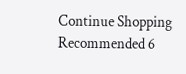Continue Shopping
Recommended 6